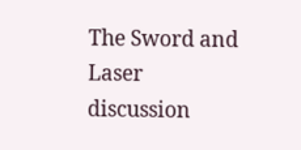The Sword and Laser discussion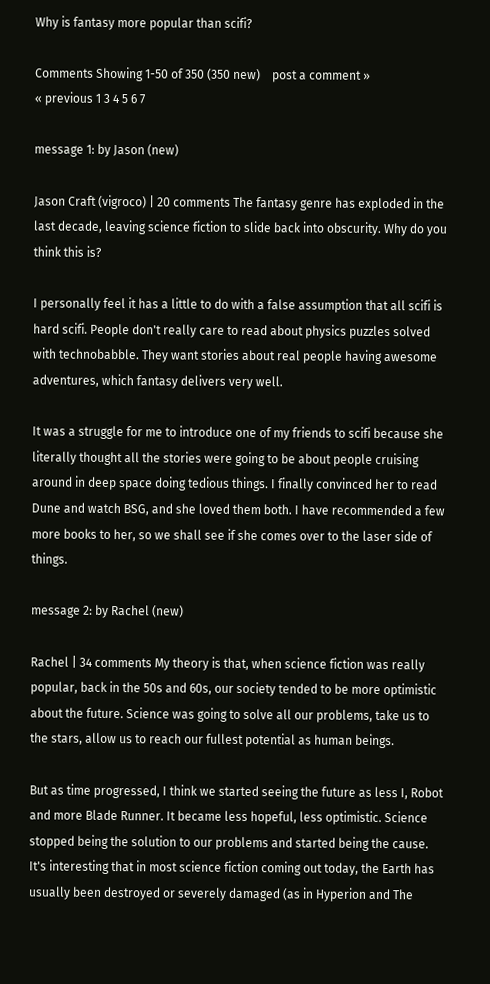Why is fantasy more popular than scifi?

Comments Showing 1-50 of 350 (350 new)    post a comment »
« previous 1 3 4 5 6 7

message 1: by Jason (new)

Jason Craft (vigroco) | 20 comments The fantasy genre has exploded in the last decade, leaving science fiction to slide back into obscurity. Why do you think this is?

I personally feel it has a little to do with a false assumption that all scifi is hard scifi. People don't really care to read about physics puzzles solved with technobabble. They want stories about real people having awesome adventures, which fantasy delivers very well.

It was a struggle for me to introduce one of my friends to scifi because she literally thought all the stories were going to be about people cruising around in deep space doing tedious things. I finally convinced her to read Dune and watch BSG, and she loved them both. I have recommended a few more books to her, so we shall see if she comes over to the laser side of things.

message 2: by Rachel (new)

Rachel | 34 comments My theory is that, when science fiction was really popular, back in the 50s and 60s, our society tended to be more optimistic about the future. Science was going to solve all our problems, take us to the stars, allow us to reach our fullest potential as human beings.

But as time progressed, I think we started seeing the future as less I, Robot and more Blade Runner. It became less hopeful, less optimistic. Science stopped being the solution to our problems and started being the cause. It's interesting that in most science fiction coming out today, the Earth has usually been destroyed or severely damaged (as in Hyperion and The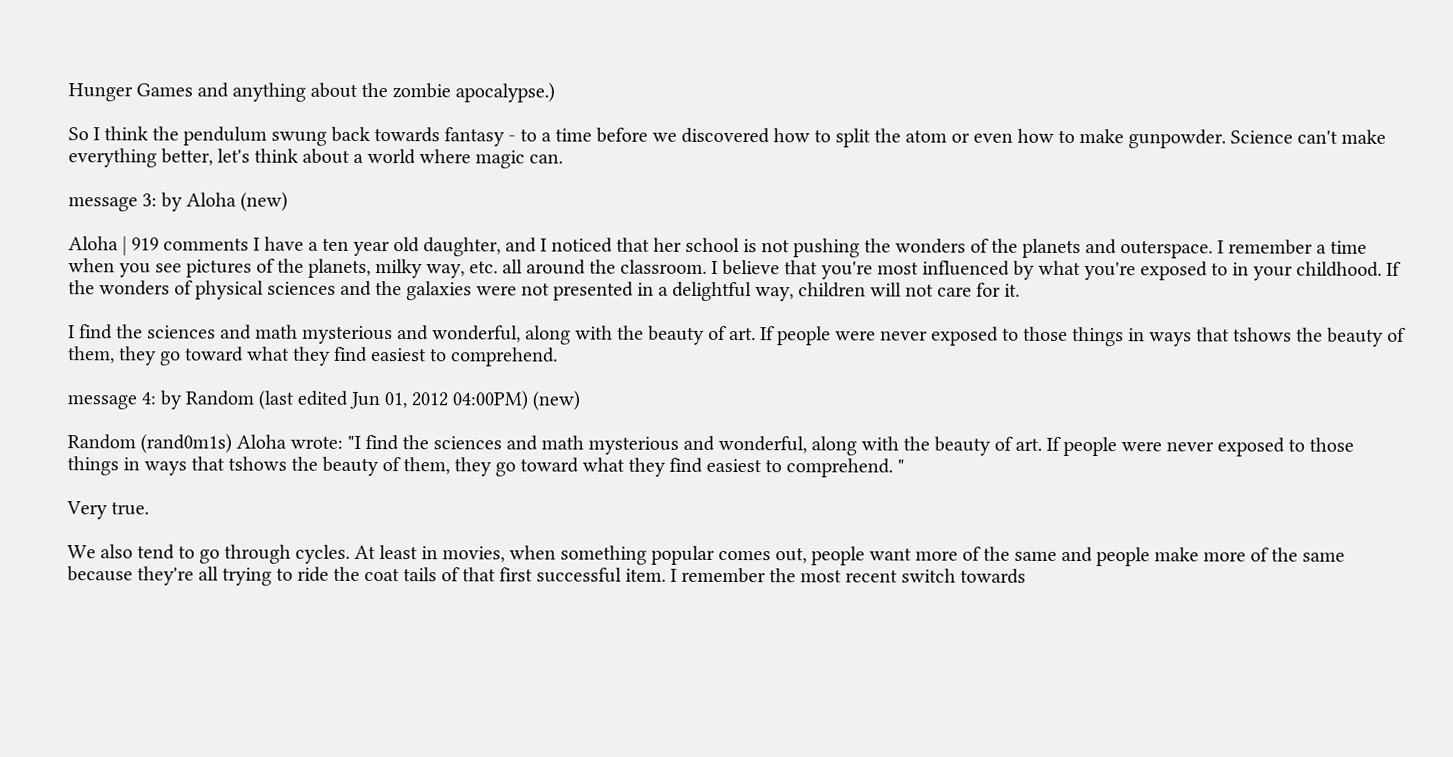Hunger Games and anything about the zombie apocalypse.)

So I think the pendulum swung back towards fantasy - to a time before we discovered how to split the atom or even how to make gunpowder. Science can't make everything better, let's think about a world where magic can.

message 3: by Aloha (new)

Aloha | 919 comments I have a ten year old daughter, and I noticed that her school is not pushing the wonders of the planets and outerspace. I remember a time when you see pictures of the planets, milky way, etc. all around the classroom. I believe that you're most influenced by what you're exposed to in your childhood. If the wonders of physical sciences and the galaxies were not presented in a delightful way, children will not care for it.

I find the sciences and math mysterious and wonderful, along with the beauty of art. If people were never exposed to those things in ways that tshows the beauty of them, they go toward what they find easiest to comprehend.

message 4: by Random (last edited Jun 01, 2012 04:00PM) (new)

Random (rand0m1s) Aloha wrote: "I find the sciences and math mysterious and wonderful, along with the beauty of art. If people were never exposed to those things in ways that tshows the beauty of them, they go toward what they find easiest to comprehend. "

Very true.

We also tend to go through cycles. At least in movies, when something popular comes out, people want more of the same and people make more of the same because they're all trying to ride the coat tails of that first successful item. I remember the most recent switch towards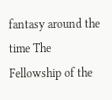fantasy around the time The Fellowship of the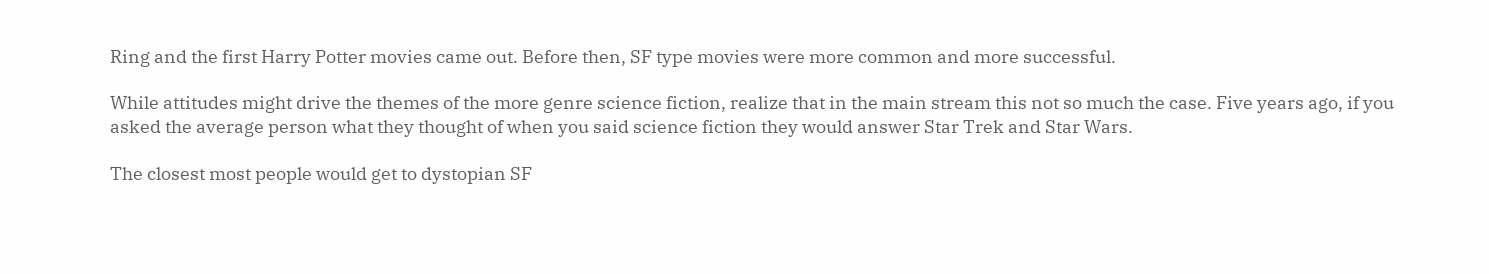Ring and the first Harry Potter movies came out. Before then, SF type movies were more common and more successful.

While attitudes might drive the themes of the more genre science fiction, realize that in the main stream this not so much the case. Five years ago, if you asked the average person what they thought of when you said science fiction they would answer Star Trek and Star Wars.

The closest most people would get to dystopian SF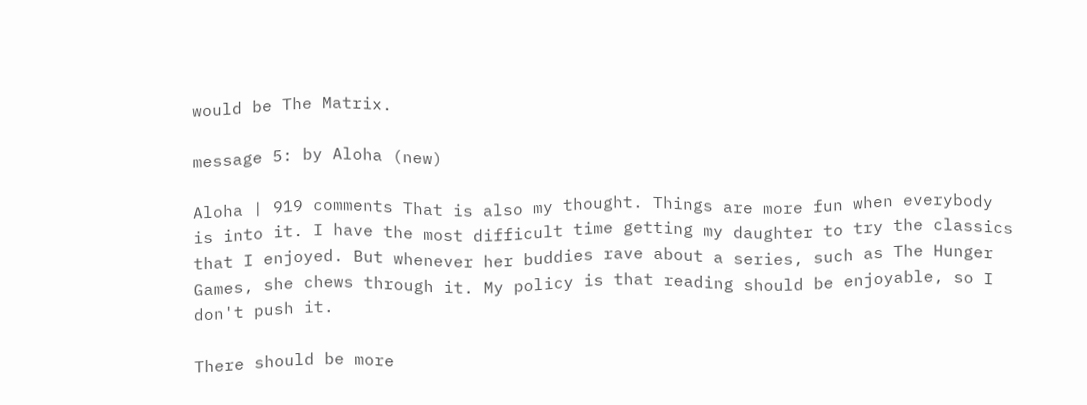would be The Matrix.

message 5: by Aloha (new)

Aloha | 919 comments That is also my thought. Things are more fun when everybody is into it. I have the most difficult time getting my daughter to try the classics that I enjoyed. But whenever her buddies rave about a series, such as The Hunger Games, she chews through it. My policy is that reading should be enjoyable, so I don't push it.

There should be more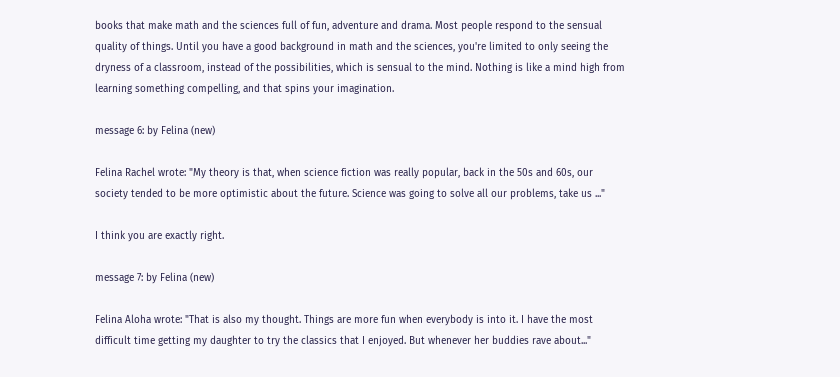books that make math and the sciences full of fun, adventure and drama. Most people respond to the sensual quality of things. Until you have a good background in math and the sciences, you're limited to only seeing the dryness of a classroom, instead of the possibilities, which is sensual to the mind. Nothing is like a mind high from learning something compelling, and that spins your imagination.

message 6: by Felina (new)

Felina Rachel wrote: "My theory is that, when science fiction was really popular, back in the 50s and 60s, our society tended to be more optimistic about the future. Science was going to solve all our problems, take us ..."

I think you are exactly right.

message 7: by Felina (new)

Felina Aloha wrote: "That is also my thought. Things are more fun when everybody is into it. I have the most difficult time getting my daughter to try the classics that I enjoyed. But whenever her buddies rave about..."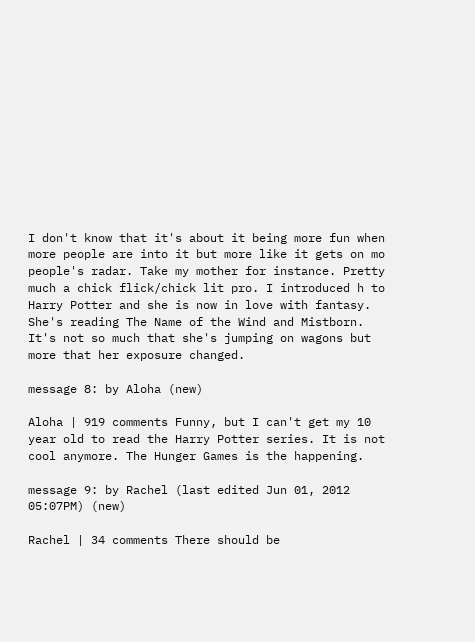I don't know that it's about it being more fun when more people are into it but more like it gets on mo people's radar. Take my mother for instance. Pretty much a chick flick/chick lit pro. I introduced h to Harry Potter and she is now in love with fantasy. She's reading The Name of the Wind and Mistborn. It's not so much that she's jumping on wagons but more that her exposure changed.

message 8: by Aloha (new)

Aloha | 919 comments Funny, but I can't get my 10 year old to read the Harry Potter series. It is not cool anymore. The Hunger Games is the happening.

message 9: by Rachel (last edited Jun 01, 2012 05:07PM) (new)

Rachel | 34 comments There should be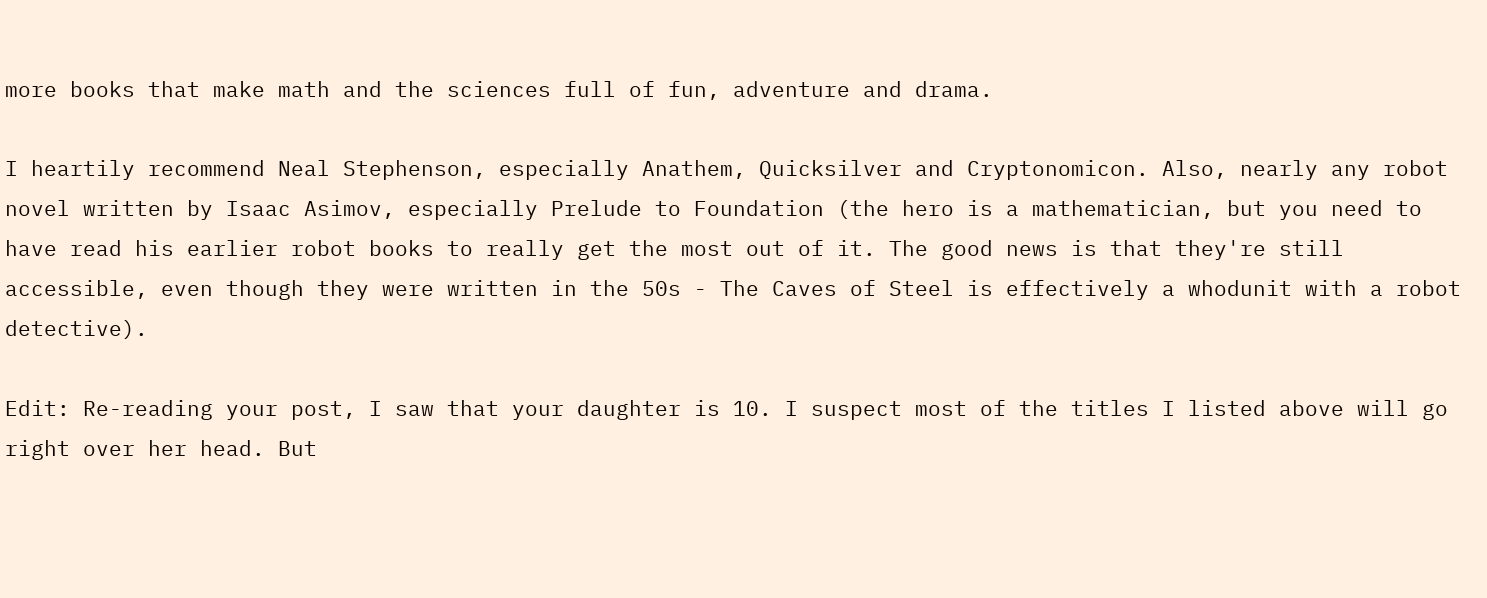more books that make math and the sciences full of fun, adventure and drama.

I heartily recommend Neal Stephenson, especially Anathem, Quicksilver and Cryptonomicon. Also, nearly any robot novel written by Isaac Asimov, especially Prelude to Foundation (the hero is a mathematician, but you need to have read his earlier robot books to really get the most out of it. The good news is that they're still accessible, even though they were written in the 50s - The Caves of Steel is effectively a whodunit with a robot detective).

Edit: Re-reading your post, I saw that your daughter is 10. I suspect most of the titles I listed above will go right over her head. But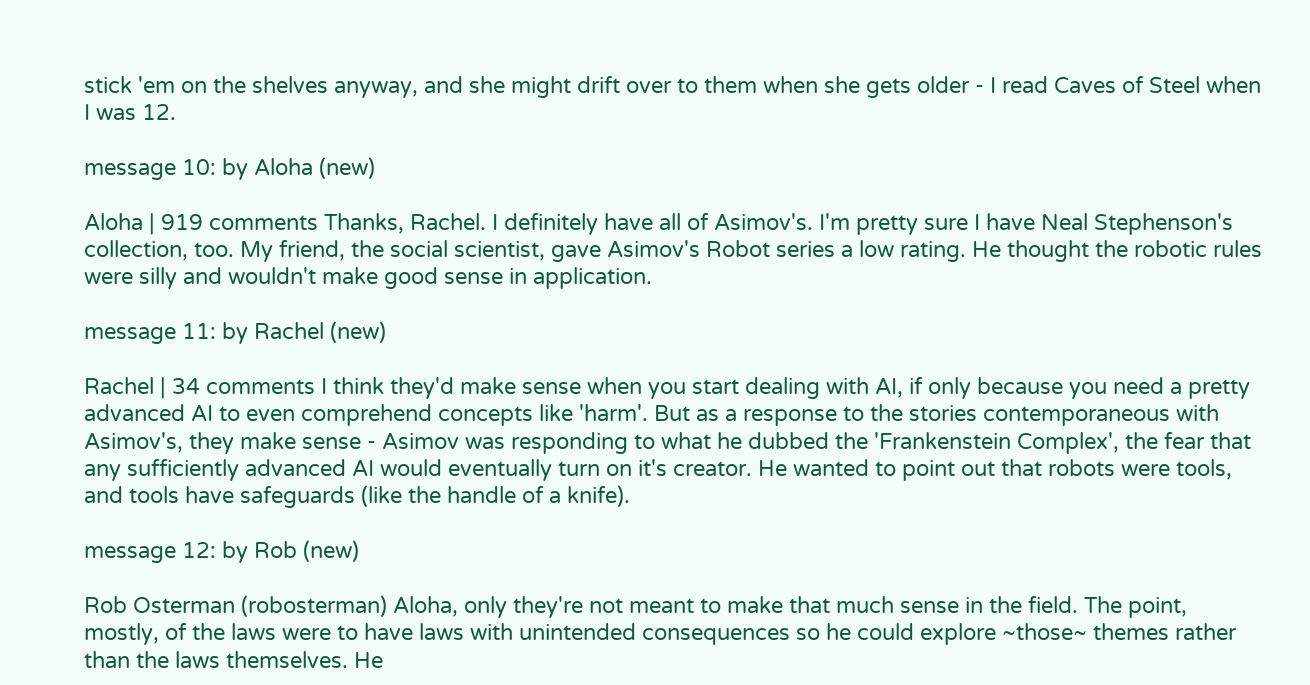stick 'em on the shelves anyway, and she might drift over to them when she gets older - I read Caves of Steel when I was 12.

message 10: by Aloha (new)

Aloha | 919 comments Thanks, Rachel. I definitely have all of Asimov's. I'm pretty sure I have Neal Stephenson's collection, too. My friend, the social scientist, gave Asimov's Robot series a low rating. He thought the robotic rules were silly and wouldn't make good sense in application.

message 11: by Rachel (new)

Rachel | 34 comments I think they'd make sense when you start dealing with AI, if only because you need a pretty advanced AI to even comprehend concepts like 'harm'. But as a response to the stories contemporaneous with Asimov's, they make sense - Asimov was responding to what he dubbed the 'Frankenstein Complex', the fear that any sufficiently advanced AI would eventually turn on it's creator. He wanted to point out that robots were tools, and tools have safeguards (like the handle of a knife).

message 12: by Rob (new)

Rob Osterman (robosterman) Aloha, only they're not meant to make that much sense in the field. The point, mostly, of the laws were to have laws with unintended consequences so he could explore ~those~ themes rather than the laws themselves. He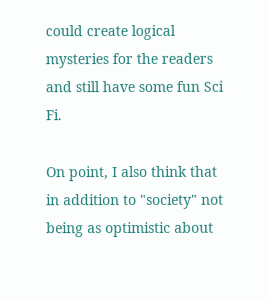could create logical mysteries for the readers and still have some fun Sci Fi.

On point, I also think that in addition to "society" not being as optimistic about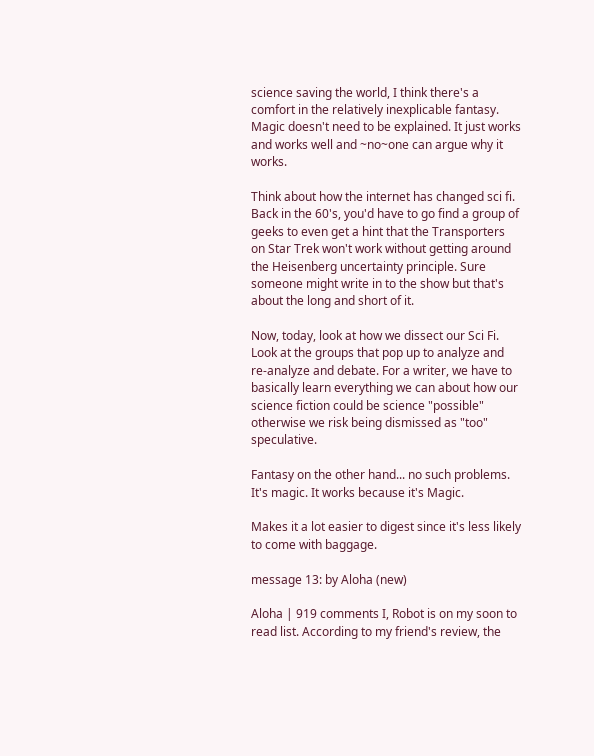science saving the world, I think there's a comfort in the relatively inexplicable fantasy. Magic doesn't need to be explained. It just works and works well and ~no~one can argue why it works.

Think about how the internet has changed sci fi. Back in the 60's, you'd have to go find a group of geeks to even get a hint that the Transporters on Star Trek won't work without getting around the Heisenberg uncertainty principle. Sure someone might write in to the show but that's about the long and short of it.

Now, today, look at how we dissect our Sci Fi. Look at the groups that pop up to analyze and re-analyze and debate. For a writer, we have to basically learn everything we can about how our science fiction could be science "possible" otherwise we risk being dismissed as "too" speculative.

Fantasy on the other hand... no such problems. It's magic. It works because it's Magic.

Makes it a lot easier to digest since it's less likely to come with baggage.

message 13: by Aloha (new)

Aloha | 919 comments I, Robot is on my soon to read list. According to my friend's review, the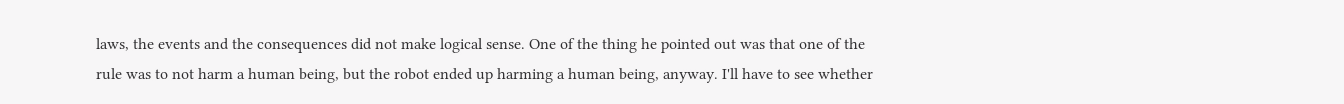laws, the events and the consequences did not make logical sense. One of the thing he pointed out was that one of the rule was to not harm a human being, but the robot ended up harming a human being, anyway. I'll have to see whether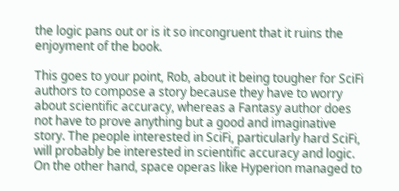the logic pans out or is it so incongruent that it ruins the enjoyment of the book.

This goes to your point, Rob, about it being tougher for SciFi authors to compose a story because they have to worry about scientific accuracy, whereas a Fantasy author does not have to prove anything but a good and imaginative story. The people interested in SciFi, particularly hard SciFi, will probably be interested in scientific accuracy and logic. On the other hand, space operas like Hyperion managed to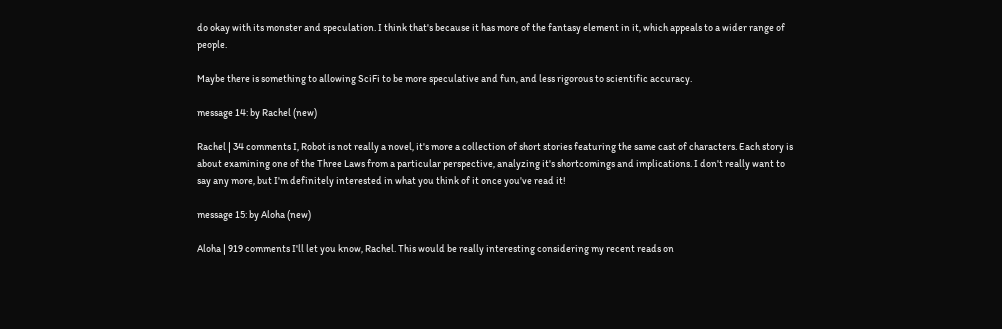do okay with its monster and speculation. I think that's because it has more of the fantasy element in it, which appeals to a wider range of people.

Maybe there is something to allowing SciFi to be more speculative and fun, and less rigorous to scientific accuracy.

message 14: by Rachel (new)

Rachel | 34 comments I, Robot is not really a novel, it's more a collection of short stories featuring the same cast of characters. Each story is about examining one of the Three Laws from a particular perspective, analyzing it's shortcomings and implications. I don't really want to say any more, but I'm definitely interested in what you think of it once you've read it!

message 15: by Aloha (new)

Aloha | 919 comments I'll let you know, Rachel. This would be really interesting considering my recent reads on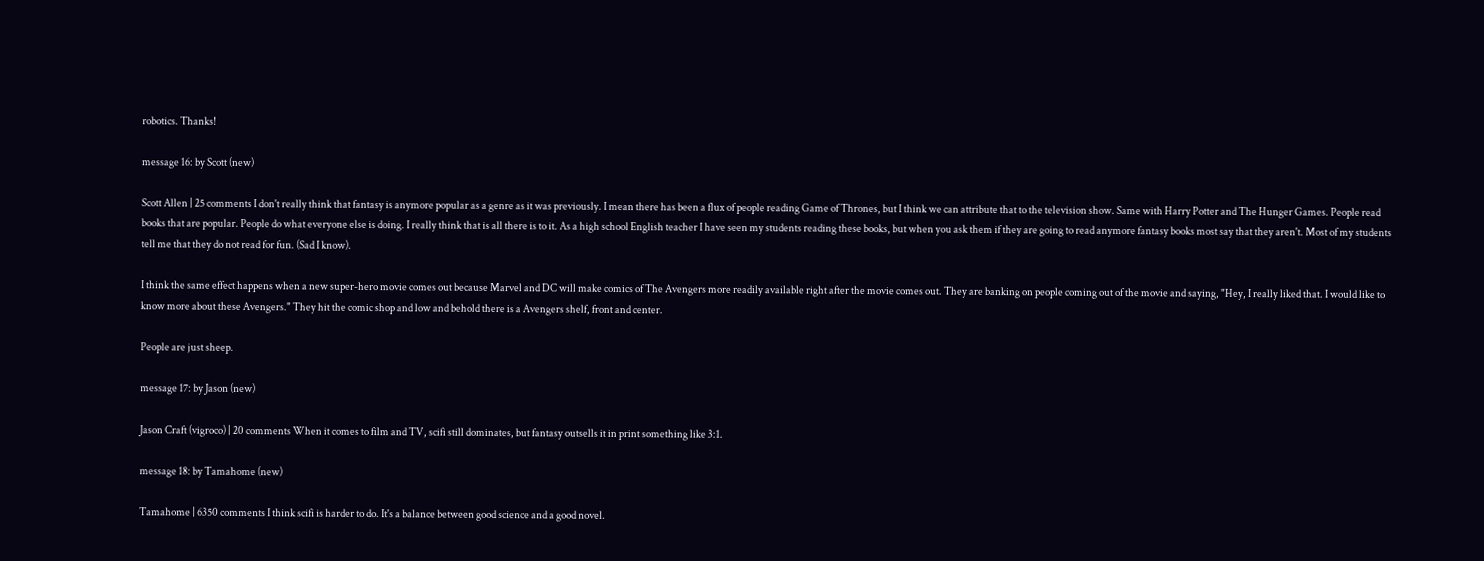robotics. Thanks!

message 16: by Scott (new)

Scott Allen | 25 comments I don't really think that fantasy is anymore popular as a genre as it was previously. I mean there has been a flux of people reading Game of Thrones, but I think we can attribute that to the television show. Same with Harry Potter and The Hunger Games. People read books that are popular. People do what everyone else is doing. I really think that is all there is to it. As a high school English teacher I have seen my students reading these books, but when you ask them if they are going to read anymore fantasy books most say that they aren't. Most of my students tell me that they do not read for fun. (Sad I know).

I think the same effect happens when a new super-hero movie comes out because Marvel and DC will make comics of The Avengers more readily available right after the movie comes out. They are banking on people coming out of the movie and saying, "Hey, I really liked that. I would like to know more about these Avengers." They hit the comic shop and low and behold there is a Avengers shelf, front and center.

People are just sheep.

message 17: by Jason (new)

Jason Craft (vigroco) | 20 comments When it comes to film and TV, scifi still dominates, but fantasy outsells it in print something like 3:1.

message 18: by Tamahome (new)

Tamahome | 6350 comments I think scifi is harder to do. It's a balance between good science and a good novel.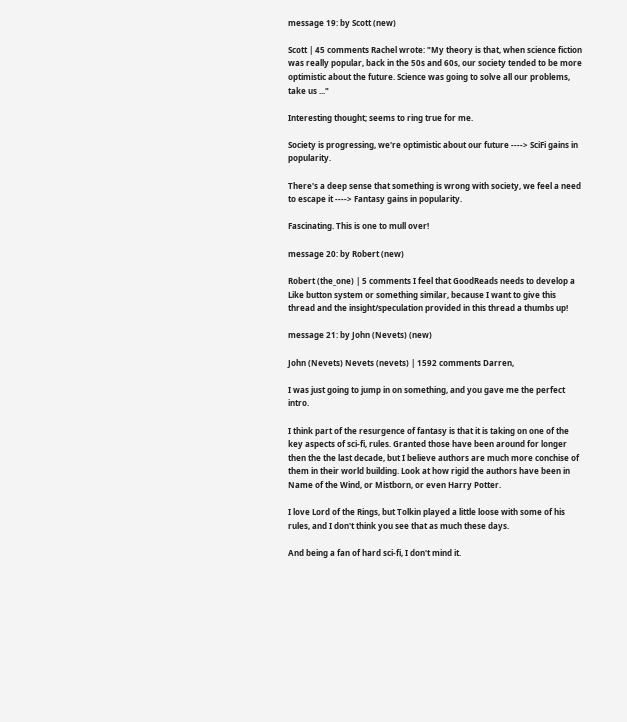message 19: by Scott (new)

Scott | 45 comments Rachel wrote: "My theory is that, when science fiction was really popular, back in the 50s and 60s, our society tended to be more optimistic about the future. Science was going to solve all our problems, take us ..."

Interesting thought; seems to ring true for me.

Society is progressing, we're optimistic about our future ----> SciFi gains in popularity.

There's a deep sense that something is wrong with society, we feel a need to escape it ----> Fantasy gains in popularity.

Fascinating. This is one to mull over!

message 20: by Robert (new)

Robert (the_one) | 5 comments I feel that GoodReads needs to develop a Like button system or something similar, because I want to give this thread and the insight/speculation provided in this thread a thumbs up!

message 21: by John (Nevets) (new)

John (Nevets) Nevets (nevets) | 1592 comments Darren,

I was just going to jump in on something, and you gave me the perfect intro.

I think part of the resurgence of fantasy is that it is taking on one of the key aspects of sci-fi, rules. Granted those have been around for longer then the the last decade, but I believe authors are much more conchise of them in their world building. Look at how rigid the authors have been in Name of the Wind, or Mistborn, or even Harry Potter.

I love Lord of the Rings, but Tolkin played a little loose with some of his rules, and I don't think you see that as much these days.

And being a fan of hard sci-fi, I don't mind it.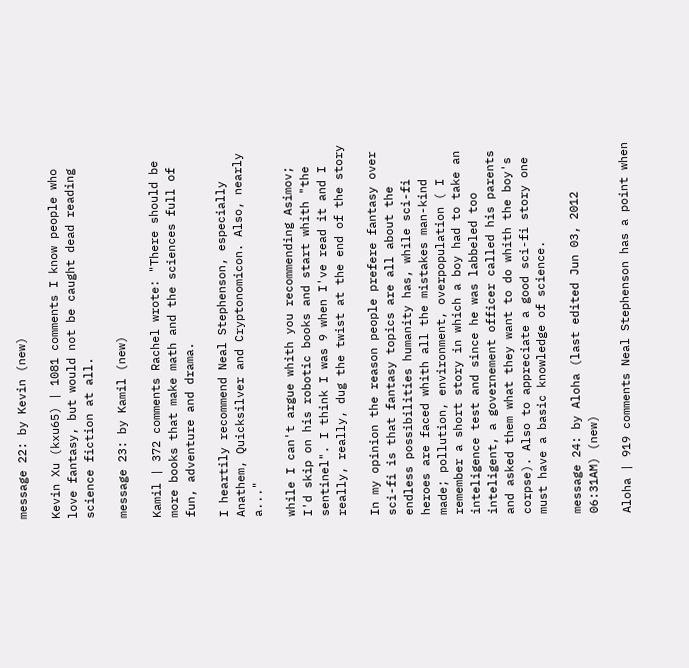message 22: by Kevin (new)

Kevin Xu (kxu65) | 1081 comments I know people who love fantasy, but would not be caught dead reading science fiction at all.

message 23: by Kamil (new)

Kamil | 372 comments Rachel wrote: "There should be more books that make math and the sciences full of fun, adventure and drama.

I heartily recommend Neal Stephenson, especially Anathem, Quicksilver and Cryptonomicon. Also, nearly a..."

while I can't argue whith you recommending Asimov; I'd skip on his robotic books and start whith "the sentinel". I think I was 9 when I've read it and I really, really, dug the twist at the end of the story

In my opinion the reason people prefere fantasy over sci-fi is that fantasy topics are all about the endless possibilities humanity has, while sci-fi heroes are faced whith all the mistakes man-kind made; pollution, environment, overpopulation ( I remember a short story in which a boy had to take an inteligence test and since he was labbeled too inteligent, a governement officer called his parents and asked them what they want to do whith the boy's corpse). Also to appreciate a good sci-fi story one must have a basic knowledge of science.

message 24: by Aloha (last edited Jun 03, 2012 06:31AM) (new)

Aloha | 919 comments Neal Stephenson has a point when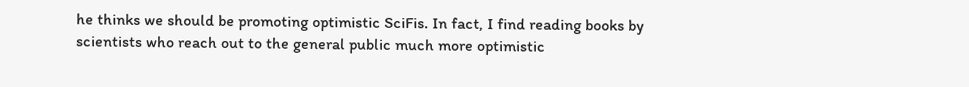he thinks we should be promoting optimistic SciFis. In fact, I find reading books by scientists who reach out to the general public much more optimistic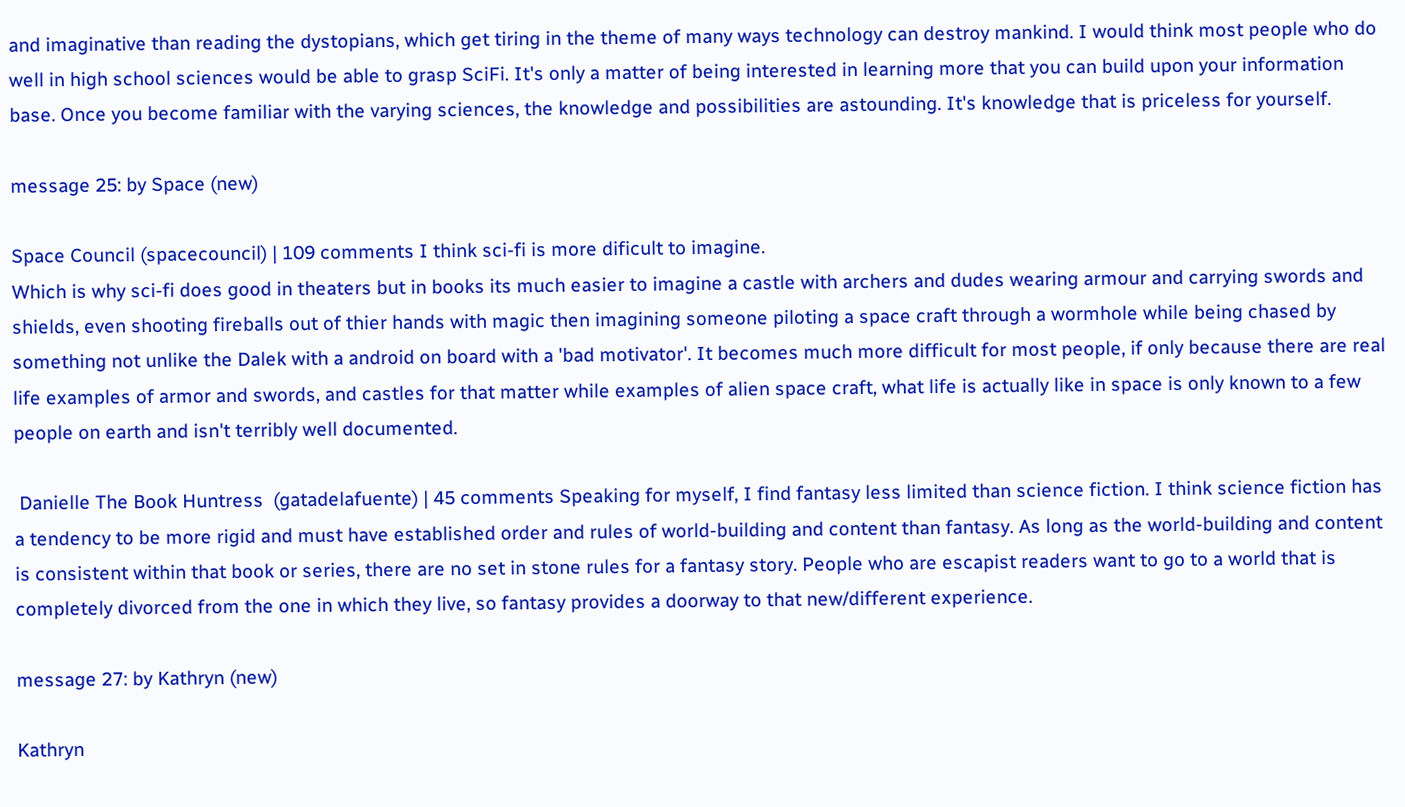and imaginative than reading the dystopians, which get tiring in the theme of many ways technology can destroy mankind. I would think most people who do well in high school sciences would be able to grasp SciFi. It's only a matter of being interested in learning more that you can build upon your information base. Once you become familiar with the varying sciences, the knowledge and possibilities are astounding. It's knowledge that is priceless for yourself.

message 25: by Space (new)

Space Council (spacecouncil) | 109 comments I think sci-fi is more dificult to imagine.
Which is why sci-fi does good in theaters but in books its much easier to imagine a castle with archers and dudes wearing armour and carrying swords and shields, even shooting fireballs out of thier hands with magic then imagining someone piloting a space craft through a wormhole while being chased by something not unlike the Dalek with a android on board with a 'bad motivator'. It becomes much more difficult for most people, if only because there are real life examples of armor and swords, and castles for that matter while examples of alien space craft, what life is actually like in space is only known to a few people on earth and isn't terribly well documented.

 Danielle The Book Huntress  (gatadelafuente) | 45 comments Speaking for myself, I find fantasy less limited than science fiction. I think science fiction has a tendency to be more rigid and must have established order and rules of world-building and content than fantasy. As long as the world-building and content is consistent within that book or series, there are no set in stone rules for a fantasy story. People who are escapist readers want to go to a world that is completely divorced from the one in which they live, so fantasy provides a doorway to that new/different experience.

message 27: by Kathryn (new)

Kathryn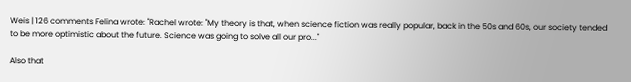Weis | 126 comments Felina wrote: "Rachel wrote: "My theory is that, when science fiction was really popular, back in the 50s and 60s, our society tended to be more optimistic about the future. Science was going to solve all our pro..."

Also that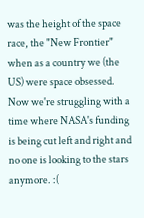was the height of the space race, the "New Frontier" when as a country we (the US) were space obsessed. Now we're struggling with a time where NASA's funding is being cut left and right and no one is looking to the stars anymore. :(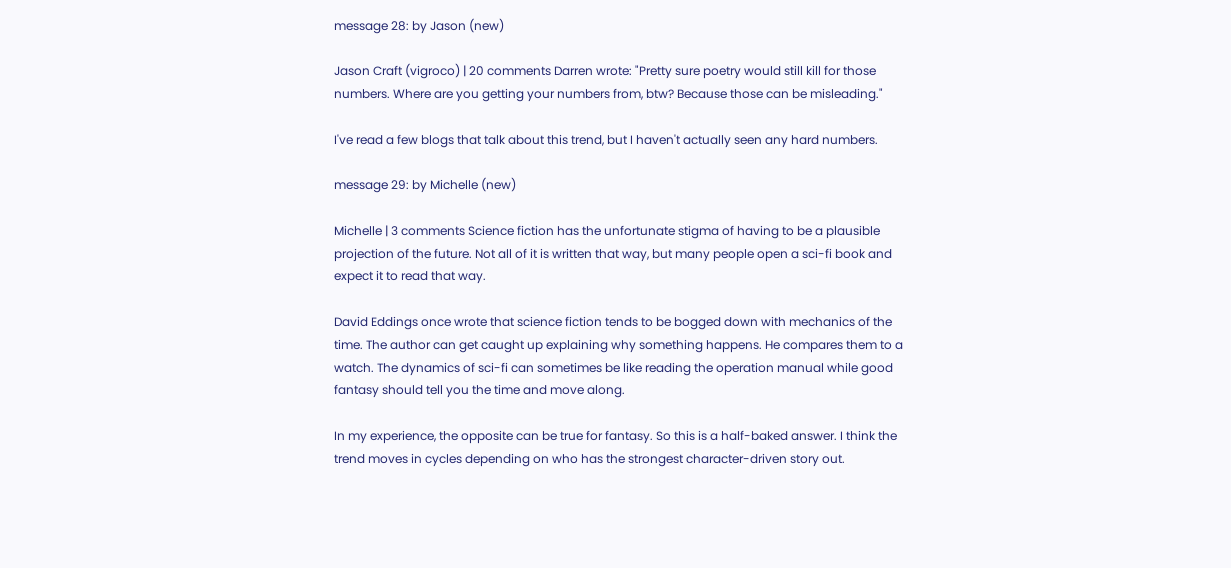message 28: by Jason (new)

Jason Craft (vigroco) | 20 comments Darren wrote: "Pretty sure poetry would still kill for those numbers. Where are you getting your numbers from, btw? Because those can be misleading."

I've read a few blogs that talk about this trend, but I haven't actually seen any hard numbers.

message 29: by Michelle (new)

Michelle | 3 comments Science fiction has the unfortunate stigma of having to be a plausible projection of the future. Not all of it is written that way, but many people open a sci-fi book and expect it to read that way.

David Eddings once wrote that science fiction tends to be bogged down with mechanics of the time. The author can get caught up explaining why something happens. He compares them to a watch. The dynamics of sci-fi can sometimes be like reading the operation manual while good fantasy should tell you the time and move along.

In my experience, the opposite can be true for fantasy. So this is a half-baked answer. I think the trend moves in cycles depending on who has the strongest character-driven story out.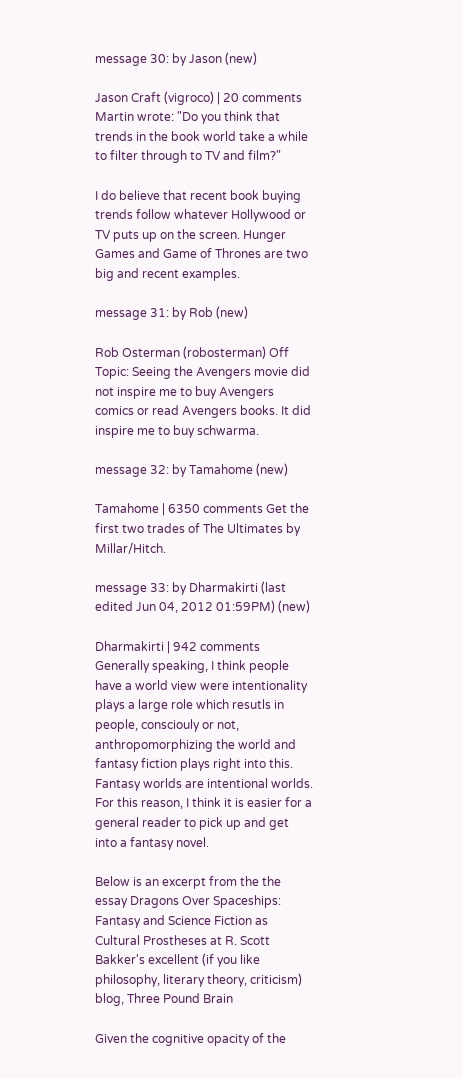message 30: by Jason (new)

Jason Craft (vigroco) | 20 comments Martin wrote: "Do you think that trends in the book world take a while to filter through to TV and film?"

I do believe that recent book buying trends follow whatever Hollywood or TV puts up on the screen. Hunger Games and Game of Thrones are two big and recent examples.

message 31: by Rob (new)

Rob Osterman (robosterman) Off Topic: Seeing the Avengers movie did not inspire me to buy Avengers comics or read Avengers books. It did inspire me to buy schwarma.

message 32: by Tamahome (new)

Tamahome | 6350 comments Get the first two trades of The Ultimates by Millar/Hitch.

message 33: by Dharmakirti (last edited Jun 04, 2012 01:59PM) (new)

Dharmakirti | 942 comments Generally speaking, I think people have a world view were intentionality plays a large role which resutls in people, consciouly or not, anthropomorphizing the world and fantasy fiction plays right into this. Fantasy worlds are intentional worlds. For this reason, I think it is easier for a general reader to pick up and get into a fantasy novel.

Below is an excerpt from the the essay Dragons Over Spaceships: Fantasy and Science Fiction as Cultural Prostheses at R. Scott Bakker's excellent (if you like philosophy, literary theory, criticism) blog, Three Pound Brain

Given the cognitive opacity of the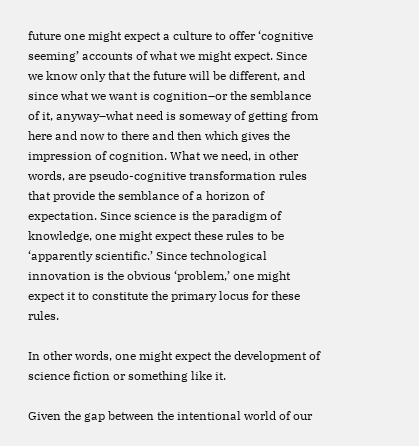future one might expect a culture to offer ‘cognitive seeming’ accounts of what we might expect. Since we know only that the future will be different, and since what we want is cognition–or the semblance of it, anyway–what need is someway of getting from here and now to there and then which gives the impression of cognition. What we need, in other words, are pseudo-cognitive transformation rules that provide the semblance of a horizon of expectation. Since science is the paradigm of knowledge, one might expect these rules to be ‘apparently scientific.’ Since technological innovation is the obvious ‘problem,’ one might expect it to constitute the primary locus for these rules.

In other words, one might expect the development of science fiction or something like it.

Given the gap between the intentional world of our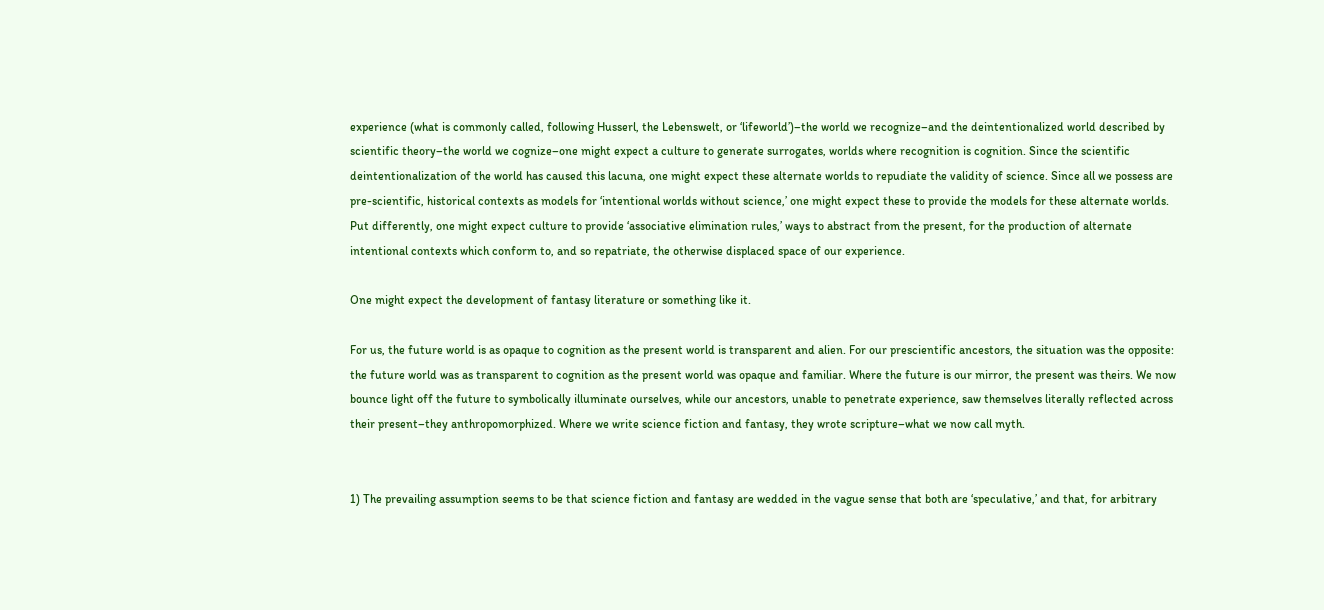experience (what is commonly called, following Husserl, the Lebenswelt, or ‘lifeworld’)–the world we recognize–and the deintentionalized world described by scientific theory–the world we cognize–one might expect a culture to generate surrogates, worlds where recognition is cognition. Since the scientific deintentionalization of the world has caused this lacuna, one might expect these alternate worlds to repudiate the validity of science. Since all we possess are pre-scientific, historical contexts as models for ‘intentional worlds without science,’ one might expect these to provide the models for these alternate worlds. Put differently, one might expect culture to provide ‘associative elimination rules,’ ways to abstract from the present, for the production of alternate intentional contexts which conform to, and so repatriate, the otherwise displaced space of our experience.

One might expect the development of fantasy literature or something like it.

For us, the future world is as opaque to cognition as the present world is transparent and alien. For our prescientific ancestors, the situation was the opposite: the future world was as transparent to cognition as the present world was opaque and familiar. Where the future is our mirror, the present was theirs. We now bounce light off the future to symbolically illuminate ourselves, while our ancestors, unable to penetrate experience, saw themselves literally reflected across their present–they anthropomorphized. Where we write science fiction and fantasy, they wrote scripture–what we now call myth.


1) The prevailing assumption seems to be that science fiction and fantasy are wedded in the vague sense that both are ‘speculative,’ and that, for arbitrary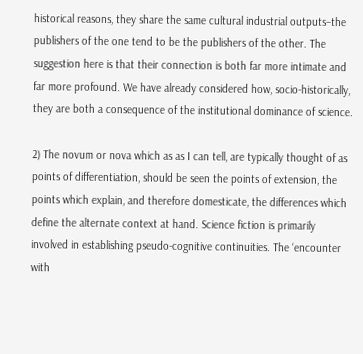historical reasons, they share the same cultural industrial outputs–the publishers of the one tend to be the publishers of the other. The suggestion here is that their connection is both far more intimate and far more profound. We have already considered how, socio-historically, they are both a consequence of the institutional dominance of science.

2) The novum or nova which as as I can tell, are typically thought of as points of differentiation, should be seen the points of extension, the points which explain, and therefore domesticate, the differences which define the alternate context at hand. Science fiction is primarily involved in establishing pseudo-cognitive continuities. The ‘encounter with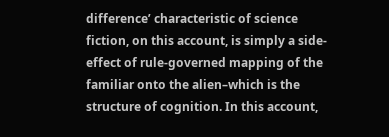difference’ characteristic of science fiction, on this account, is simply a side-effect of rule-governed mapping of the familiar onto the alien–which is the structure of cognition. In this account,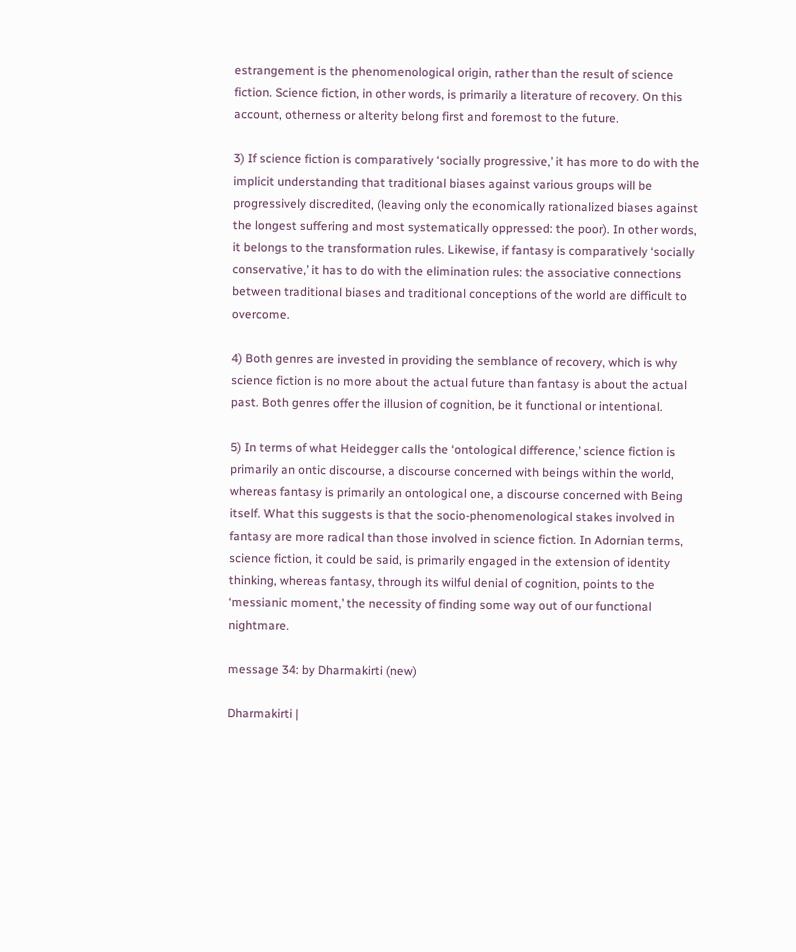estrangement is the phenomenological origin, rather than the result of science fiction. Science fiction, in other words, is primarily a literature of recovery. On this account, otherness or alterity belong first and foremost to the future.

3) If science fiction is comparatively ‘socially progressive,’ it has more to do with the implicit understanding that traditional biases against various groups will be progressively discredited, (leaving only the economically rationalized biases against the longest suffering and most systematically oppressed: the poor). In other words, it belongs to the transformation rules. Likewise, if fantasy is comparatively ‘socially conservative,’ it has to do with the elimination rules: the associative connections between traditional biases and traditional conceptions of the world are difficult to overcome.

4) Both genres are invested in providing the semblance of recovery, which is why science fiction is no more about the actual future than fantasy is about the actual past. Both genres offer the illusion of cognition, be it functional or intentional.

5) In terms of what Heidegger calls the ‘ontological difference,’ science fiction is primarily an ontic discourse, a discourse concerned with beings within the world, whereas fantasy is primarily an ontological one, a discourse concerned with Being itself. What this suggests is that the socio-phenomenological stakes involved in fantasy are more radical than those involved in science fiction. In Adornian terms, science fiction, it could be said, is primarily engaged in the extension of identity thinking, whereas fantasy, through its wilful denial of cognition, points to the ‘messianic moment,’ the necessity of finding some way out of our functional nightmare.

message 34: by Dharmakirti (new)

Dharmakirti |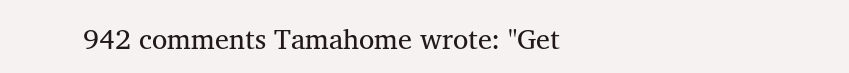942 comments Tamahome wrote: "Get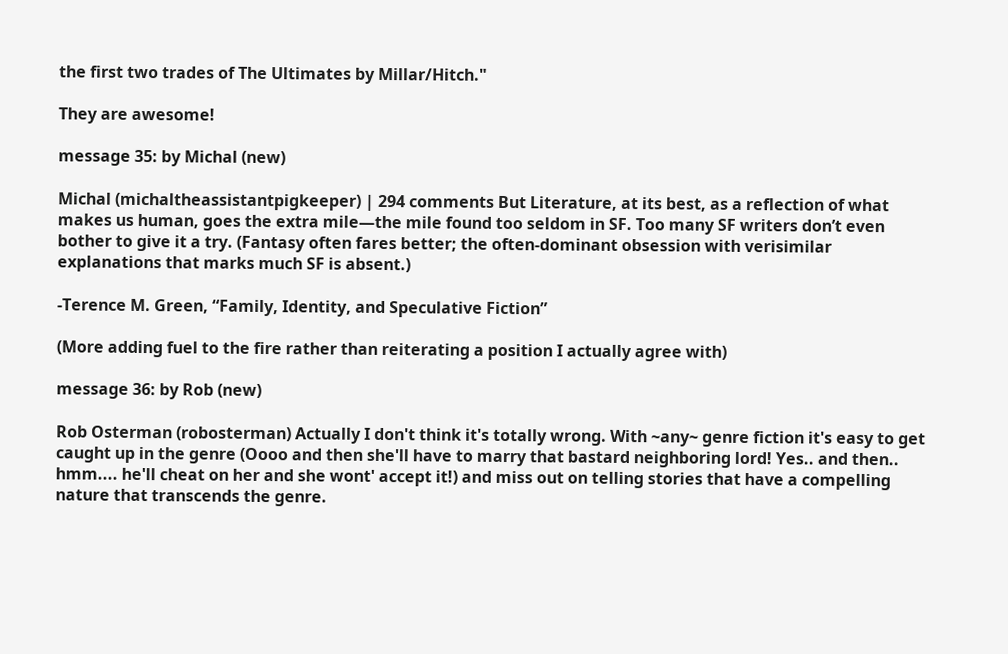the first two trades of The Ultimates by Millar/Hitch."

They are awesome!

message 35: by Michal (new)

Michal (michaltheassistantpigkeeper) | 294 comments But Literature, at its best, as a reflection of what makes us human, goes the extra mile—the mile found too seldom in SF. Too many SF writers don’t even bother to give it a try. (Fantasy often fares better; the often-dominant obsession with verisimilar explanations that marks much SF is absent.)

-Terence M. Green, “Family, Identity, and Speculative Fiction”

(More adding fuel to the fire rather than reiterating a position I actually agree with)

message 36: by Rob (new)

Rob Osterman (robosterman) Actually I don't think it's totally wrong. With ~any~ genre fiction it's easy to get caught up in the genre (Oooo and then she'll have to marry that bastard neighboring lord! Yes.. and then.. hmm.... he'll cheat on her and she wont' accept it!) and miss out on telling stories that have a compelling nature that transcends the genre.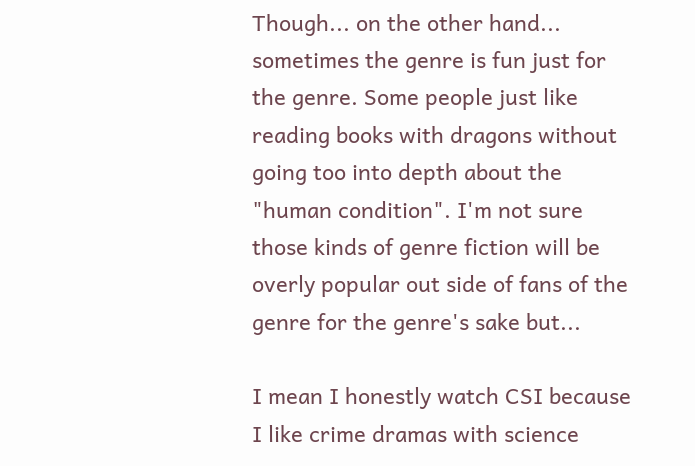Though... on the other hand... sometimes the genre is fun just for the genre. Some people just like reading books with dragons without going too into depth about the "human condition". I'm not sure those kinds of genre fiction will be overly popular out side of fans of the genre for the genre's sake but...

I mean I honestly watch CSI because I like crime dramas with science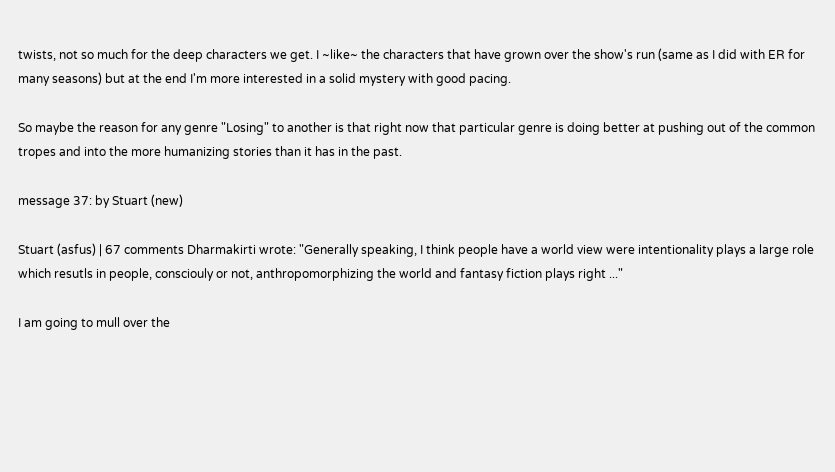twists, not so much for the deep characters we get. I ~like~ the characters that have grown over the show's run (same as I did with ER for many seasons) but at the end I'm more interested in a solid mystery with good pacing.

So maybe the reason for any genre "Losing" to another is that right now that particular genre is doing better at pushing out of the common tropes and into the more humanizing stories than it has in the past.

message 37: by Stuart (new)

Stuart (asfus) | 67 comments Dharmakirti wrote: "Generally speaking, I think people have a world view were intentionality plays a large role which resutls in people, consciouly or not, anthropomorphizing the world and fantasy fiction plays right ..."

I am going to mull over the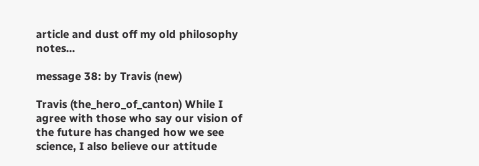article and dust off my old philosophy notes...

message 38: by Travis (new)

Travis (the_hero_of_canton) While I agree with those who say our vision of the future has changed how we see science, I also believe our attitude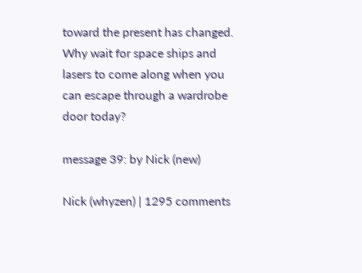toward the present has changed. Why wait for space ships and lasers to come along when you can escape through a wardrobe door today?

message 39: by Nick (new)

Nick (whyzen) | 1295 comments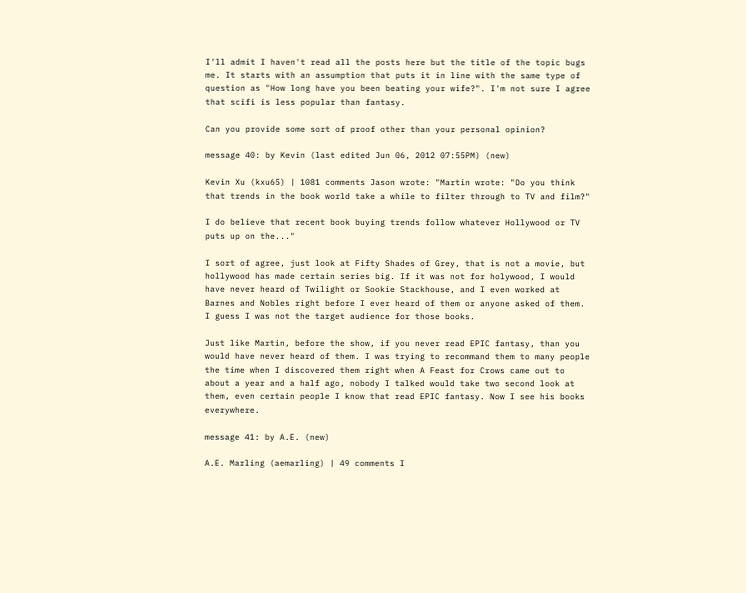I'll admit I haven't read all the posts here but the title of the topic bugs me. It starts with an assumption that puts it in line with the same type of question as "How long have you been beating your wife?". I'm not sure I agree that scifi is less popular than fantasy.

Can you provide some sort of proof other than your personal opinion?

message 40: by Kevin (last edited Jun 06, 2012 07:55PM) (new)

Kevin Xu (kxu65) | 1081 comments Jason wrote: "Martin wrote: "Do you think that trends in the book world take a while to filter through to TV and film?"

I do believe that recent book buying trends follow whatever Hollywood or TV puts up on the..."

I sort of agree, just look at Fifty Shades of Grey, that is not a movie, but hollywood has made certain series big. If it was not for holywood, I would have never heard of Twilight or Sookie Stackhouse, and I even worked at Barnes and Nobles right before I ever heard of them or anyone asked of them. I guess I was not the target audience for those books.

Just like Martin, before the show, if you never read EPIC fantasy, than you would have never heard of them. I was trying to recommand them to many people the time when I discovered them right when A Feast for Crows came out to about a year and a half ago, nobody I talked would take two second look at them, even certain people I know that read EPIC fantasy. Now I see his books everywhere.

message 41: by A.E. (new)

A.E. Marling (aemarling) | 49 comments I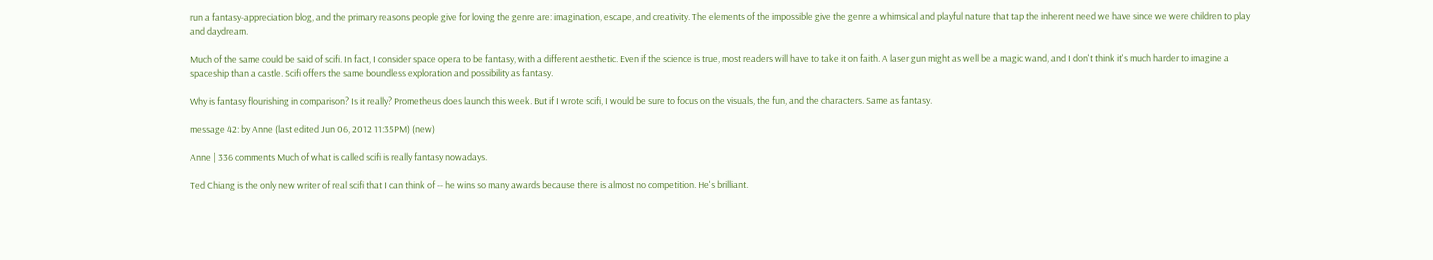run a fantasy-appreciation blog, and the primary reasons people give for loving the genre are: imagination, escape, and creativity. The elements of the impossible give the genre a whimsical and playful nature that tap the inherent need we have since we were children to play and daydream.

Much of the same could be said of scifi. In fact, I consider space opera to be fantasy, with a different aesthetic. Even if the science is true, most readers will have to take it on faith. A laser gun might as well be a magic wand, and I don't think it's much harder to imagine a spaceship than a castle. Scifi offers the same boundless exploration and possibility as fantasy.

Why is fantasy flourishing in comparison? Is it really? Prometheus does launch this week. But if I wrote scifi, I would be sure to focus on the visuals, the fun, and the characters. Same as fantasy.

message 42: by Anne (last edited Jun 06, 2012 11:35PM) (new)

Anne | 336 comments Much of what is called scifi is really fantasy nowadays.

Ted Chiang is the only new writer of real scifi that I can think of -- he wins so many awards because there is almost no competition. He's brilliant.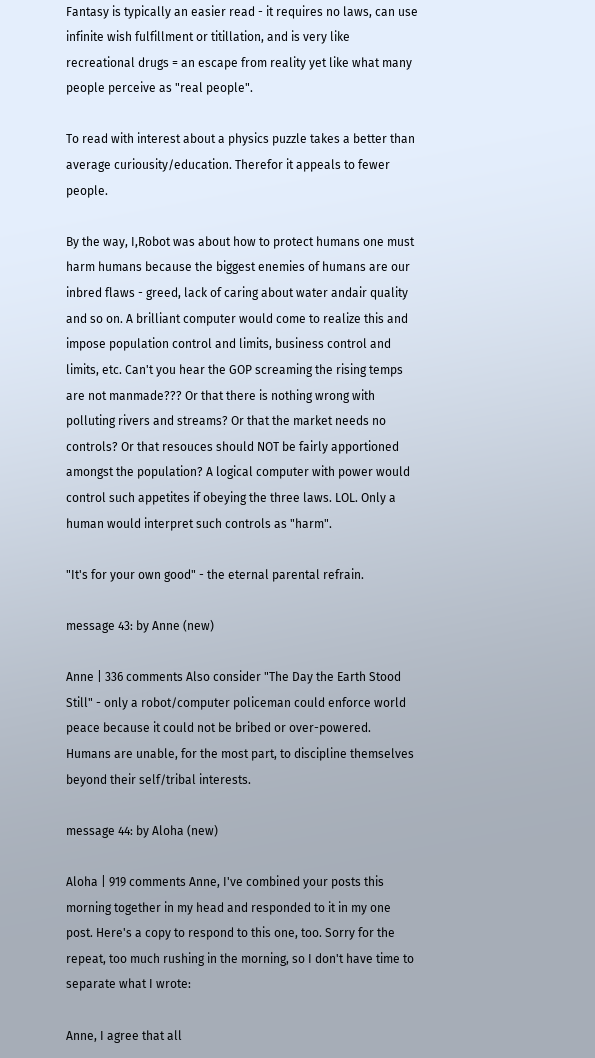Fantasy is typically an easier read - it requires no laws, can use infinite wish fulfillment or titillation, and is very like recreational drugs = an escape from reality yet like what many people perceive as "real people".

To read with interest about a physics puzzle takes a better than average curiousity/education. Therefor it appeals to fewer people.

By the way, I,Robot was about how to protect humans one must harm humans because the biggest enemies of humans are our inbred flaws - greed, lack of caring about water andair quality and so on. A brilliant computer would come to realize this and impose population control and limits, business control and limits, etc. Can't you hear the GOP screaming the rising temps are not manmade??? Or that there is nothing wrong with polluting rivers and streams? Or that the market needs no controls? Or that resouces should NOT be fairly apportioned amongst the population? A logical computer with power would control such appetites if obeying the three laws. LOL. Only a human would interpret such controls as "harm".

"It's for your own good" - the eternal parental refrain.

message 43: by Anne (new)

Anne | 336 comments Also consider "The Day the Earth Stood Still" - only a robot/computer policeman could enforce world peace because it could not be bribed or over-powered. Humans are unable, for the most part, to discipline themselves beyond their self/tribal interests.

message 44: by Aloha (new)

Aloha | 919 comments Anne, I've combined your posts this morning together in my head and responded to it in my one post. Here's a copy to respond to this one, too. Sorry for the repeat, too much rushing in the morning, so I don't have time to separate what I wrote:

Anne, I agree that all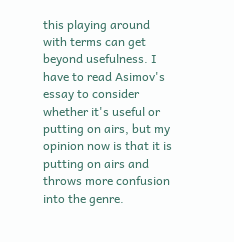this playing around with terms can get beyond usefulness. I have to read Asimov's essay to consider whether it's useful or putting on airs, but my opinion now is that it is putting on airs and throws more confusion into the genre.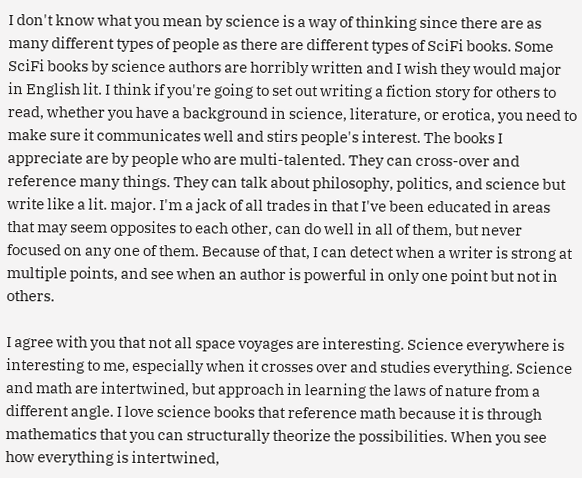I don't know what you mean by science is a way of thinking since there are as many different types of people as there are different types of SciFi books. Some SciFi books by science authors are horribly written and I wish they would major in English lit. I think if you're going to set out writing a fiction story for others to read, whether you have a background in science, literature, or erotica, you need to make sure it communicates well and stirs people's interest. The books I appreciate are by people who are multi-talented. They can cross-over and reference many things. They can talk about philosophy, politics, and science but write like a lit. major. I'm a jack of all trades in that I've been educated in areas that may seem opposites to each other, can do well in all of them, but never focused on any one of them. Because of that, I can detect when a writer is strong at multiple points, and see when an author is powerful in only one point but not in others.

I agree with you that not all space voyages are interesting. Science everywhere is interesting to me, especially when it crosses over and studies everything. Science and math are intertwined, but approach in learning the laws of nature from a different angle. I love science books that reference math because it is through mathematics that you can structurally theorize the possibilities. When you see how everything is intertwined,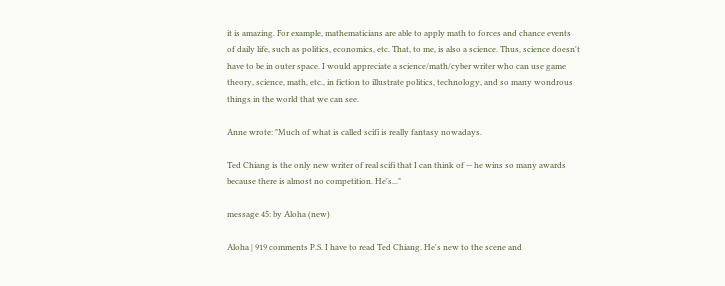it is amazing. For example, mathematicians are able to apply math to forces and chance events of daily life, such as politics, economics, etc. That, to me, is also a science. Thus, science doesn't have to be in outer space. I would appreciate a science/math/cyber writer who can use game theory, science, math, etc., in fiction to illustrate politics, technology, and so many wondrous things in the world that we can see.

Anne wrote: "Much of what is called scifi is really fantasy nowadays.

Ted Chiang is the only new writer of real scifi that I can think of -- he wins so many awards because there is almost no competition. He's..."

message 45: by Aloha (new)

Aloha | 919 comments P.S. I have to read Ted Chiang. He's new to the scene and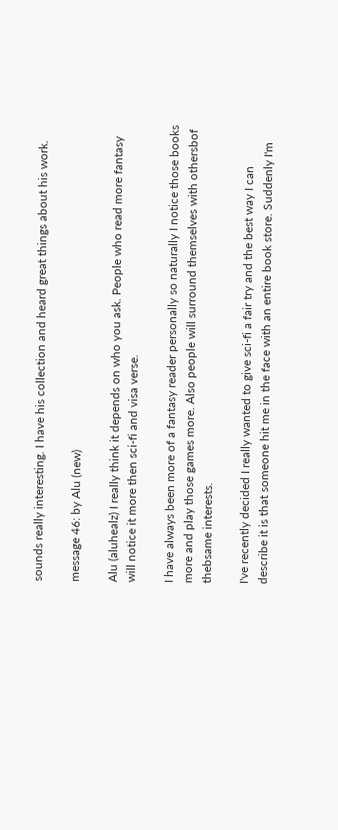sounds really interesting. I have his collection and heard great things about his work.

message 46: by Alu (new)

Alu (aluhealz) I really think it depends on who you ask. People who read more fantasy will notice it more then sci-fi and visa verse.

I have always been more of a fantasy reader personally so naturally I notice those books more and play those games more. Also people will surround themselves with othersbof thebsame interests.

I've recently decided I really wanted to give sci-fi a fair try and the best way I can describe it is that someone hit me in the face with an entire book store. Suddenly I'm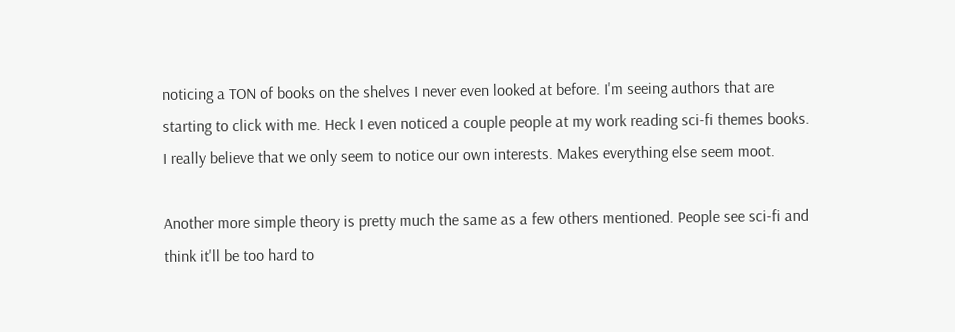noticing a TON of books on the shelves I never even looked at before. I'm seeing authors that are starting to click with me. Heck I even noticed a couple people at my work reading sci-fi themes books. I really believe that we only seem to notice our own interests. Makes everything else seem moot.

Another more simple theory is pretty much the same as a few others mentioned. People see sci-fi and think it'll be too hard to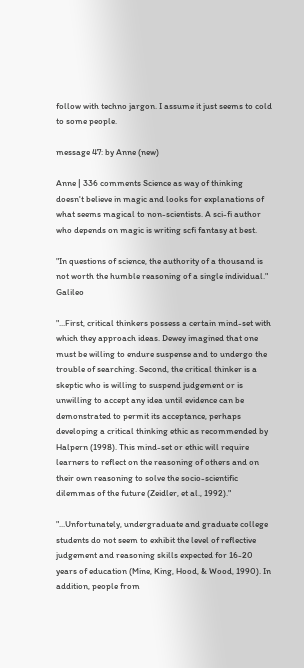follow with techno jargon. I assume it just seems to cold to some people.

message 47: by Anne (new)

Anne | 336 comments Science as way of thinking doesn't believe in magic and looks for explanations of what seems magical to non-scientists. A sci-fi author who depends on magic is writing scfi fantasy at best.

"In questions of science, the authority of a thousand is not worth the humble reasoning of a single individual." Galileo

"...First, critical thinkers possess a certain mind-set with which they approach ideas. Dewey imagined that one must be willing to endure suspense and to undergo the trouble of searching. Second, the critical thinker is a skeptic who is willing to suspend judgement or is unwilling to accept any idea until evidence can be demonstrated to permit its acceptance, perhaps developing a critical thinking ethic as recommended by Halpern (1998). This mind-set or ethic will require learners to reflect on the reasoning of others and on their own reasoning to solve the socio-scientific dilemmas of the future (Zeidler, et al., 1992)."

"...Unfortunately, undergraduate and graduate college students do not seem to exhibit the level of reflective judgement and reasoning skills expected for 16-20 years of education (Mine, King, Hood, & Wood, 1990). In addition, people from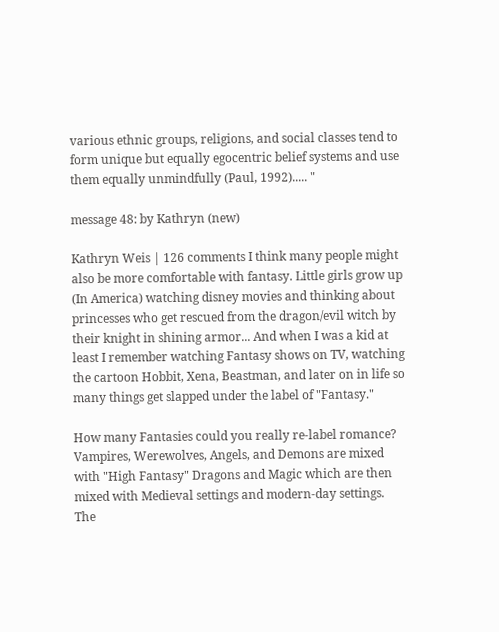various ethnic groups, religions, and social classes tend to form unique but equally egocentric belief systems and use them equally unmindfully (Paul, 1992)..... "

message 48: by Kathryn (new)

Kathryn Weis | 126 comments I think many people might also be more comfortable with fantasy. Little girls grow up (In America) watching disney movies and thinking about princesses who get rescued from the dragon/evil witch by their knight in shining armor... And when I was a kid at least I remember watching Fantasy shows on TV, watching the cartoon Hobbit, Xena, Beastman, and later on in life so many things get slapped under the label of "Fantasy."

How many Fantasies could you really re-label romance?
Vampires, Werewolves, Angels, and Demons are mixed with "High Fantasy" Dragons and Magic which are then mixed with Medieval settings and modern-day settings. The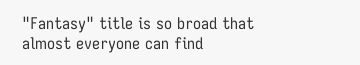"Fantasy" title is so broad that almost everyone can find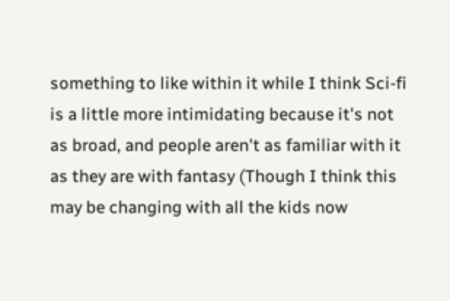something to like within it while I think Sci-fi is a little more intimidating because it's not as broad, and people aren't as familiar with it as they are with fantasy (Though I think this may be changing with all the kids now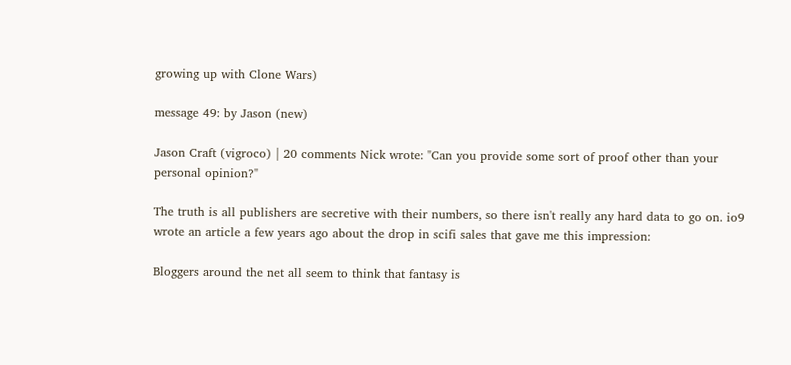growing up with Clone Wars)

message 49: by Jason (new)

Jason Craft (vigroco) | 20 comments Nick wrote: "Can you provide some sort of proof other than your personal opinion?"

The truth is all publishers are secretive with their numbers, so there isn't really any hard data to go on. io9 wrote an article a few years ago about the drop in scifi sales that gave me this impression:

Bloggers around the net all seem to think that fantasy is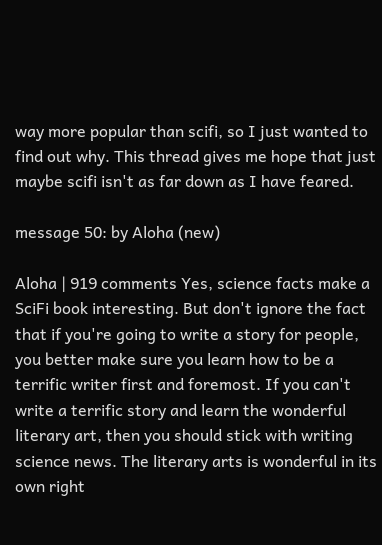way more popular than scifi, so I just wanted to find out why. This thread gives me hope that just maybe scifi isn't as far down as I have feared.

message 50: by Aloha (new)

Aloha | 919 comments Yes, science facts make a SciFi book interesting. But don't ignore the fact that if you're going to write a story for people, you better make sure you learn how to be a terrific writer first and foremost. If you can't write a terrific story and learn the wonderful literary art, then you should stick with writing science news. The literary arts is wonderful in its own right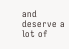and deserve a lot of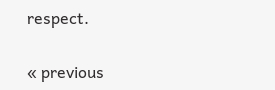respect.

« previous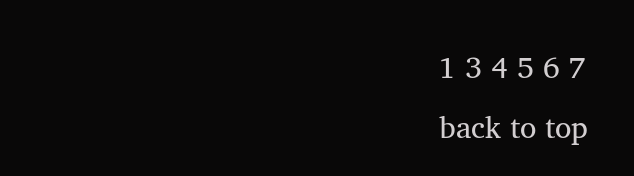1 3 4 5 6 7
back to top